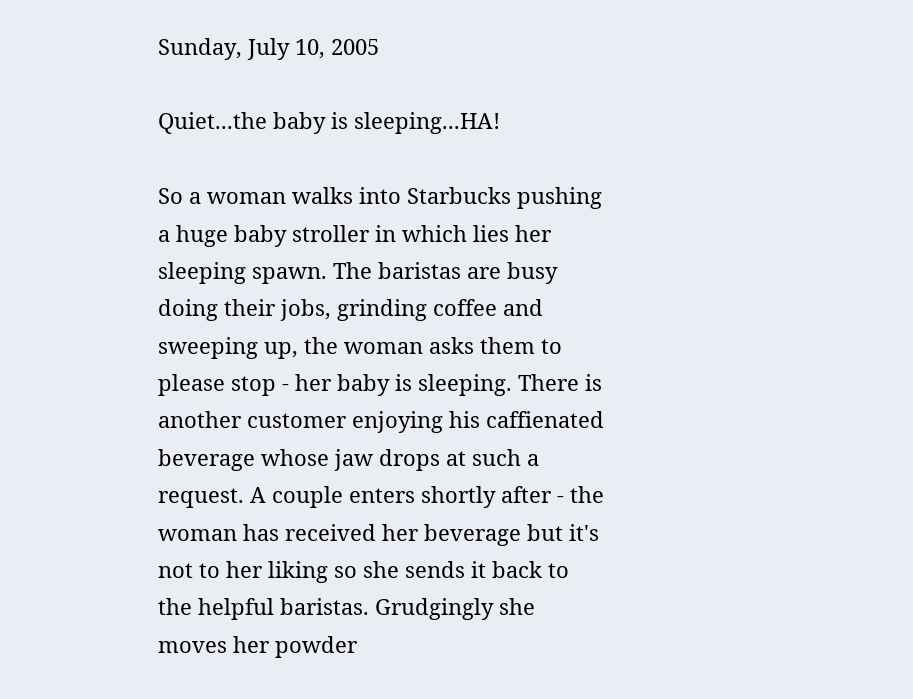Sunday, July 10, 2005

Quiet...the baby is sleeping...HA!

So a woman walks into Starbucks pushing a huge baby stroller in which lies her sleeping spawn. The baristas are busy doing their jobs, grinding coffee and sweeping up, the woman asks them to please stop - her baby is sleeping. There is another customer enjoying his caffienated beverage whose jaw drops at such a request. A couple enters shortly after - the woman has received her beverage but it's not to her liking so she sends it back to the helpful baristas. Grudgingly she moves her powder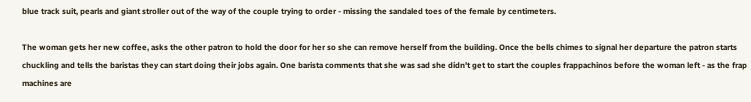blue track suit, pearls and giant stroller out of the way of the couple trying to order - missing the sandaled toes of the female by centimeters.

The woman gets her new coffee, asks the other patron to hold the door for her so she can remove herself from the building. Once the bells chimes to signal her departure the patron starts chuckling and tells the baristas they can start doing their jobs again. One barista comments that she was sad she didn't get to start the couples frappachinos before the woman left - as the frap machines are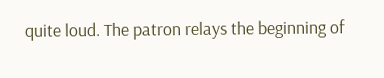quite loud. The patron relays the beginning of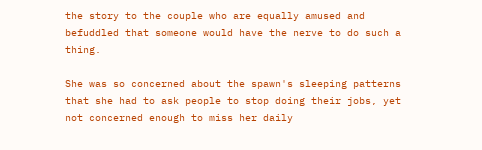the story to the couple who are equally amused and befuddled that someone would have the nerve to do such a thing.

She was so concerned about the spawn's sleeping patterns that she had to ask people to stop doing their jobs, yet not concerned enough to miss her daily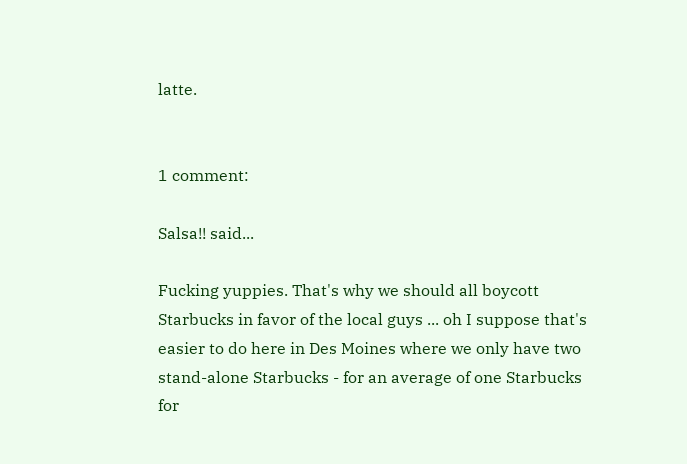latte.


1 comment:

Salsa!! said...

Fucking yuppies. That's why we should all boycott Starbucks in favor of the local guys ... oh I suppose that's easier to do here in Des Moines where we only have two stand-alone Starbucks - for an average of one Starbucks for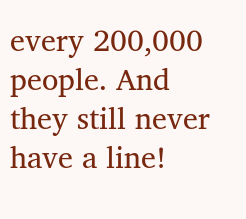every 200,000 people. And they still never have a line!